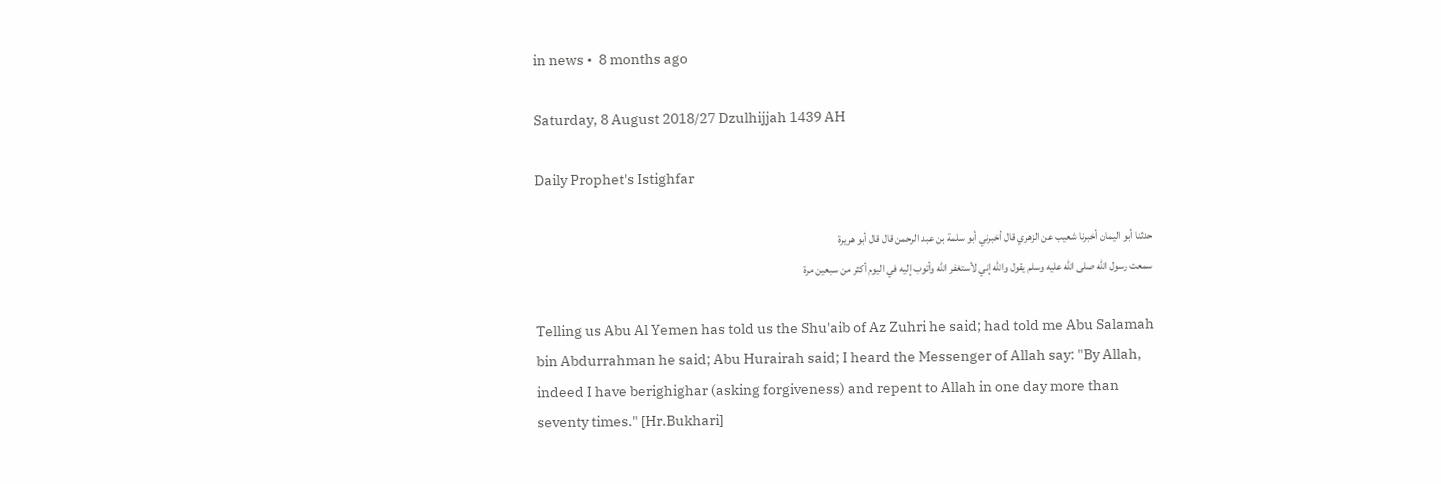in news •  8 months ago

Saturday, 8 August 2018/27 Dzulhijjah 1439 AH

Daily Prophet's Istighfar

حدثنا أبو اليمان أخبرنا شعيب عن الزهري قال أخبرني أبو سلمة بن عبد الرحمن قال قال أبو هريرة
سمعت رسول الله صلى الله عليه وسلم يقول والله إني لأستغفر الله وأتوب إليه في اليوم أكثر من سبعين مرة

Telling us Abu Al Yemen has told us the Shu'aib of Az Zuhri he said; had told me Abu Salamah bin Abdurrahman he said; Abu Hurairah said; I heard the Messenger of Allah say: "By Allah, indeed I have berighighar (asking forgiveness) and repent to Allah in one day more than seventy times." [Hr.Bukhari]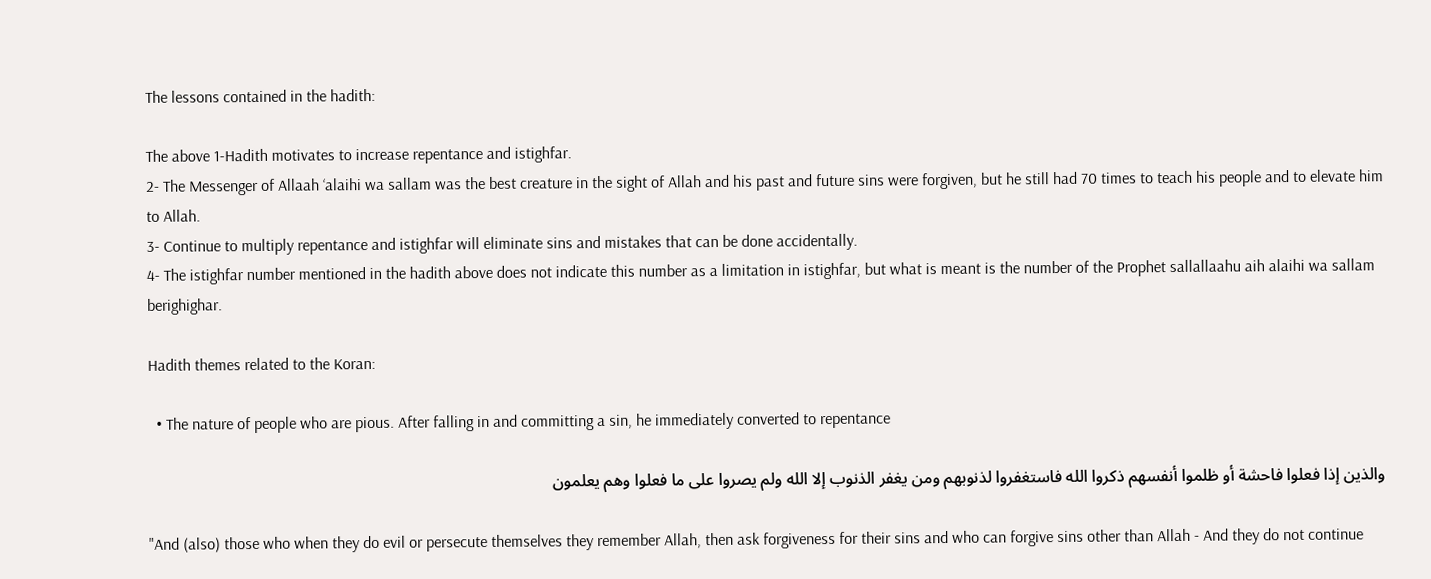The lessons contained in the hadith:

The above 1-Hadith motivates to increase repentance and istighfar.
2- The Messenger of Allaah ‘alaihi wa sallam was the best creature in the sight of Allah and his past and future sins were forgiven, but he still had 70 times to teach his people and to elevate him to Allah.
3- Continue to multiply repentance and istighfar will eliminate sins and mistakes that can be done accidentally.
4- The istighfar number mentioned in the hadith above does not indicate this number as a limitation in istighfar, but what is meant is the number of the Prophet sallallaahu aih alaihi wa sallam berighighar.

Hadith themes related to the Koran:

  • The nature of people who are pious. After falling in and committing a sin, he immediately converted to repentance

والذين إذا فعلوا فاحشة أو ظلموا أنفسهم ذكروا الله فاستغفروا لذنوبهم ومن يغفر الذنوب إلا الله ولم يصروا على ما فعلوا وهم يعلمون

"And (also) those who when they do evil or persecute themselves they remember Allah, then ask forgiveness for their sins and who can forgive sins other than Allah - And they do not continue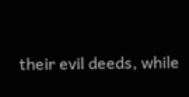their evil deeds, while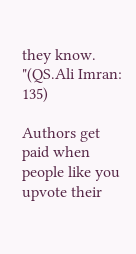they know. "(QS.Ali Imran: 135)

Authors get paid when people like you upvote their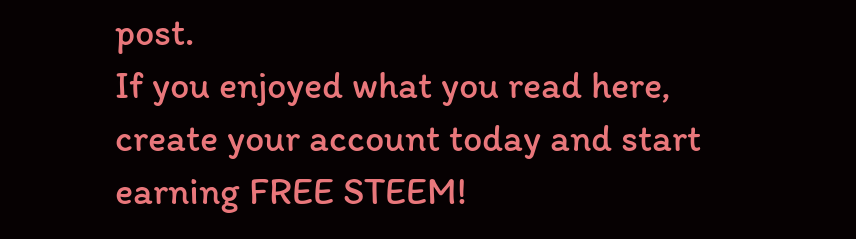post.
If you enjoyed what you read here, create your account today and start earning FREE STEEM!